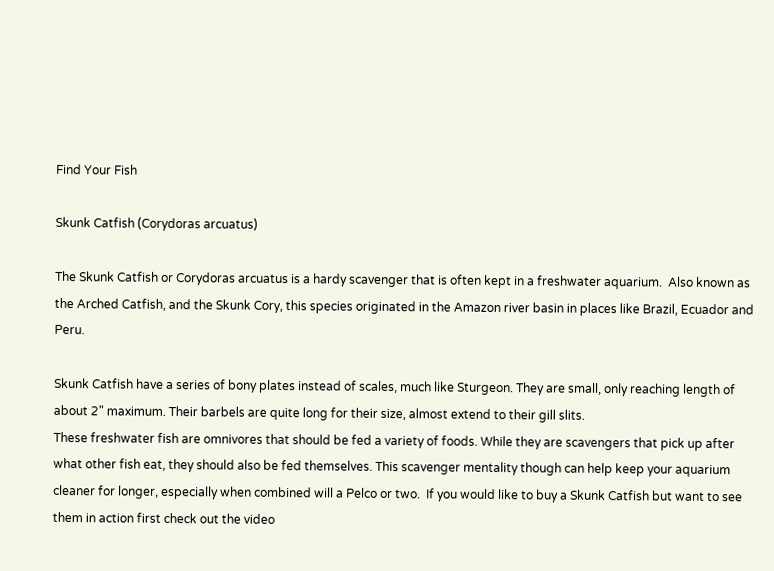Find Your Fish

Skunk Catfish (Corydoras arcuatus)

The Skunk Catfish or Corydoras arcuatus is a hardy scavenger that is often kept in a freshwater aquarium.  Also known as the Arched Catfish, and the Skunk Cory, this species originated in the Amazon river basin in places like Brazil, Ecuador and Peru.

Skunk Catfish have a series of bony plates instead of scales, much like Sturgeon. They are small, only reaching length of about 2" maximum. Their barbels are quite long for their size, almost extend to their gill slits.
These freshwater fish are omnivores that should be fed a variety of foods. While they are scavengers that pick up after what other fish eat, they should also be fed themselves. This scavenger mentality though can help keep your aquarium cleaner for longer, especially when combined will a Pelco or two.  If you would like to buy a Skunk Catfish but want to see them in action first check out the video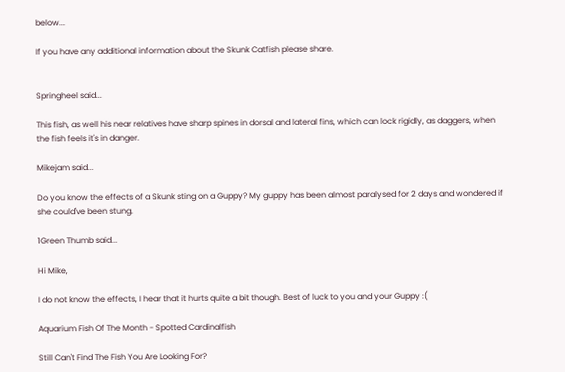below...

If you have any additional information about the Skunk Catfish please share.


Springheel said...

This fish, as well his near relatives have sharp spines in dorsal and lateral fins, which can lock rigidly, as daggers, when the fish feels it's in danger.

Mikejam said...

Do you know the effects of a Skunk sting on a Guppy? My guppy has been almost paralysed for 2 days and wondered if she could've been stung.

1Green Thumb said...

Hi Mike,

I do not know the effects, I hear that it hurts quite a bit though. Best of luck to you and your Guppy :(

Aquarium Fish Of The Month - Spotted Cardinalfish

Still Can't Find The Fish You Are Looking For?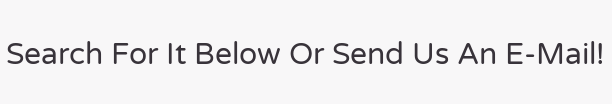Search For It Below Or Send Us An E-Mail!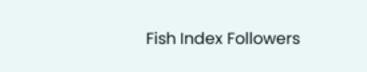Fish Index Followers